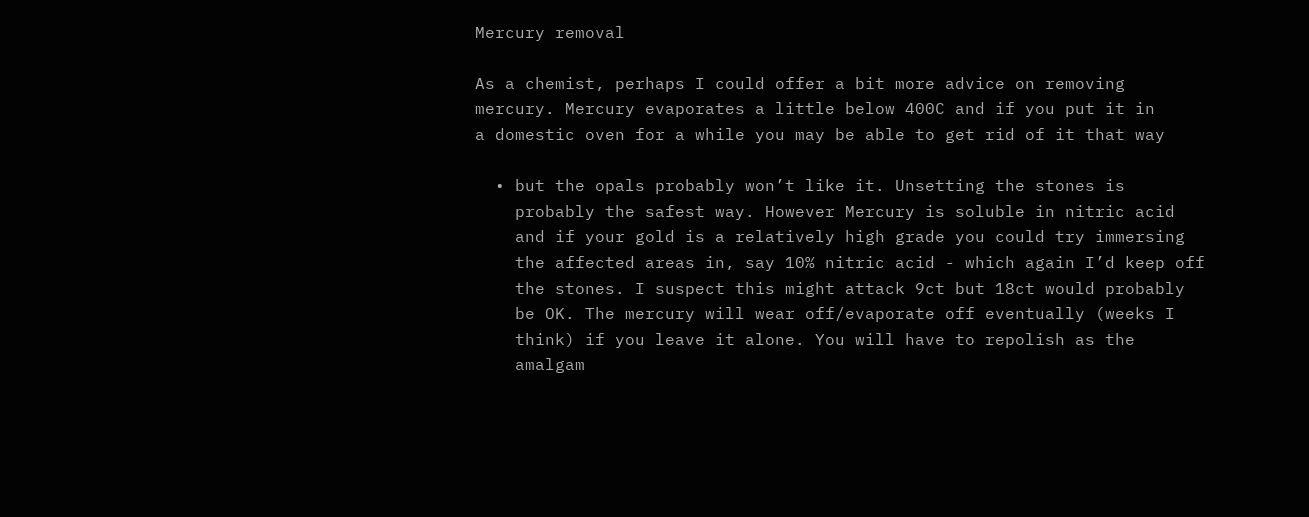Mercury removal

As a chemist, perhaps I could offer a bit more advice on removing
mercury. Mercury evaporates a little below 400C and if you put it in
a domestic oven for a while you may be able to get rid of it that way

  • but the opals probably won’t like it. Unsetting the stones is
    probably the safest way. However Mercury is soluble in nitric acid
    and if your gold is a relatively high grade you could try immersing
    the affected areas in, say 10% nitric acid - which again I’d keep off
    the stones. I suspect this might attack 9ct but 18ct would probably
    be OK. The mercury will wear off/evaporate off eventually (weeks I
    think) if you leave it alone. You will have to repolish as the
    amalgam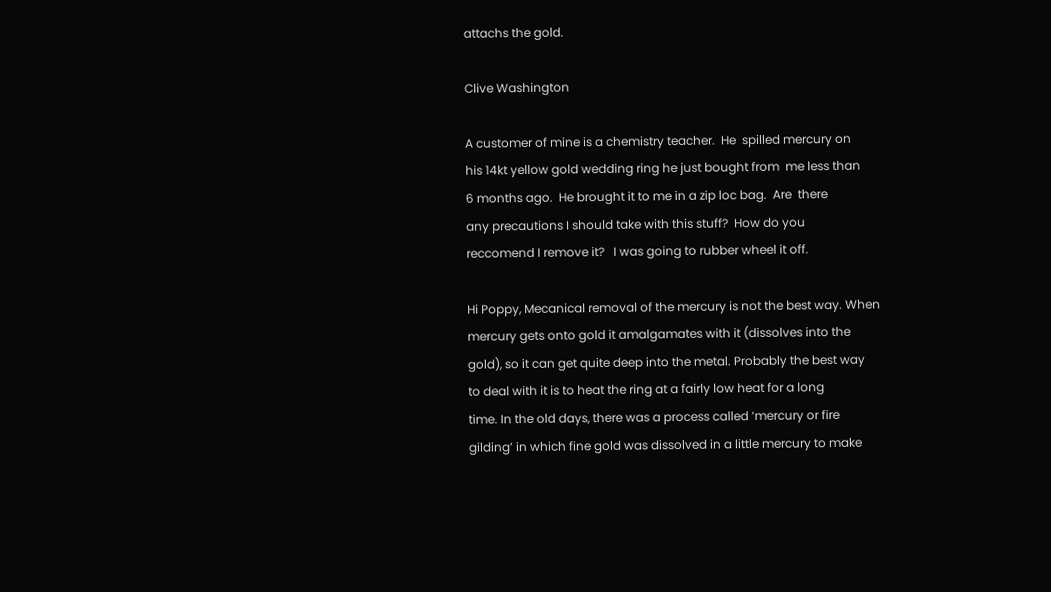attachs the gold.

Clive Washington

A customer of mine is a chemistry teacher.  He  spilled mercury on
his 14kt yellow gold wedding ring he just bought from  me less than
6 months ago.  He brought it to me in a zip loc bag.  Are  there
any precautions I should take with this stuff?  How do you
reccomend I remove it?   I was going to rubber wheel it off.

Hi Poppy, Mecanical removal of the mercury is not the best way. When
mercury gets onto gold it amalgamates with it (dissolves into the
gold), so it can get quite deep into the metal. Probably the best way
to deal with it is to heat the ring at a fairly low heat for a long
time. In the old days, there was a process called ‘mercury or fire
gilding’ in which fine gold was dissolved in a little mercury to make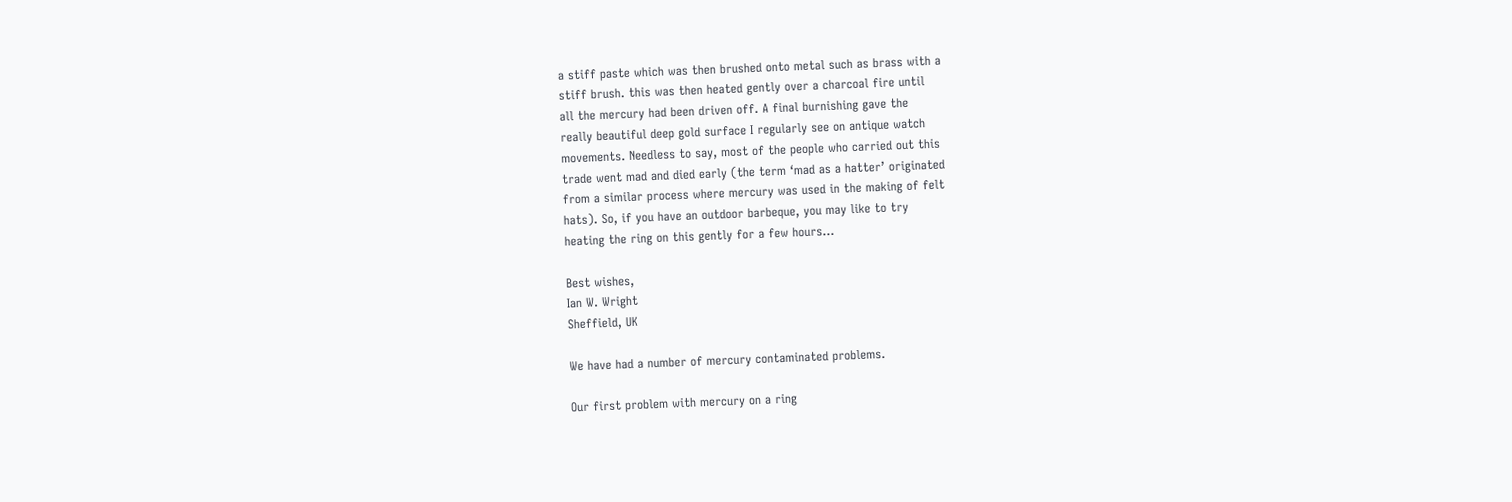a stiff paste which was then brushed onto metal such as brass with a
stiff brush. this was then heated gently over a charcoal fire until
all the mercury had been driven off. A final burnishing gave the
really beautiful deep gold surface I regularly see on antique watch
movements. Needless to say, most of the people who carried out this
trade went mad and died early (the term ‘mad as a hatter’ originated
from a similar process where mercury was used in the making of felt
hats). So, if you have an outdoor barbeque, you may like to try
heating the ring on this gently for a few hours…

Best wishes,
Ian W. Wright
Sheffield, UK

We have had a number of mercury contaminated problems.

Our first problem with mercury on a ring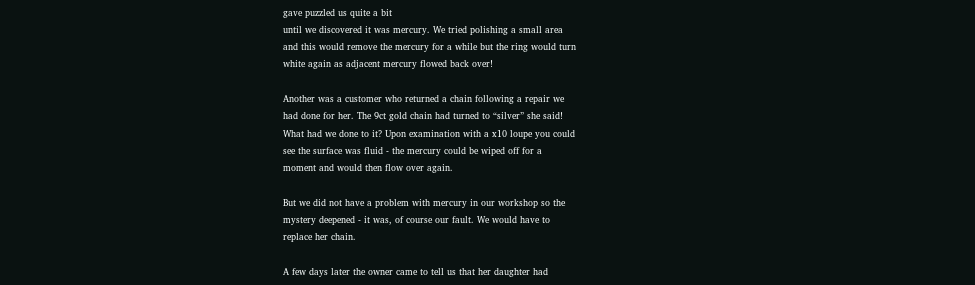gave puzzled us quite a bit
until we discovered it was mercury. We tried polishing a small area
and this would remove the mercury for a while but the ring would turn
white again as adjacent mercury flowed back over!

Another was a customer who returned a chain following a repair we
had done for her. The 9ct gold chain had turned to “silver” she said!
What had we done to it? Upon examination with a x10 loupe you could
see the surface was fluid - the mercury could be wiped off for a
moment and would then flow over again.

But we did not have a problem with mercury in our workshop so the
mystery deepened - it was, of course our fault. We would have to
replace her chain.

A few days later the owner came to tell us that her daughter had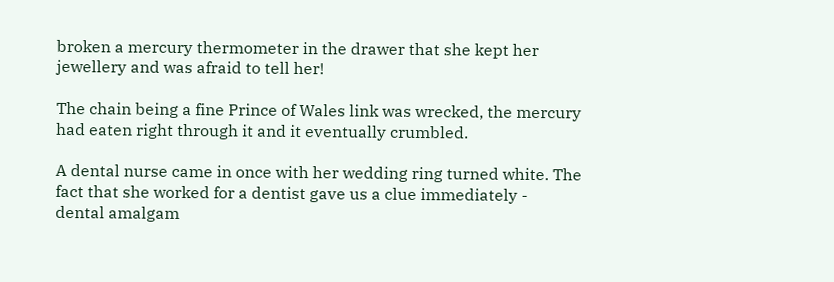broken a mercury thermometer in the drawer that she kept her
jewellery and was afraid to tell her!

The chain being a fine Prince of Wales link was wrecked, the mercury
had eaten right through it and it eventually crumbled.

A dental nurse came in once with her wedding ring turned white. The
fact that she worked for a dentist gave us a clue immediately -
dental amalgam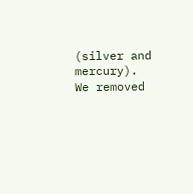(silver and mercury). We removed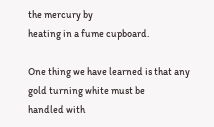the mercury by
heating in a fume cupboard.

One thing we have learned is that any gold turning white must be
handled with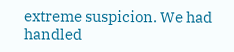extreme suspicion. We had handled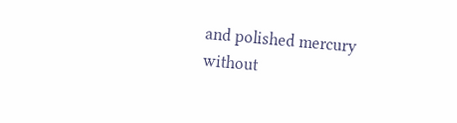and polished mercury
without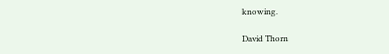knowing.

David Thorn